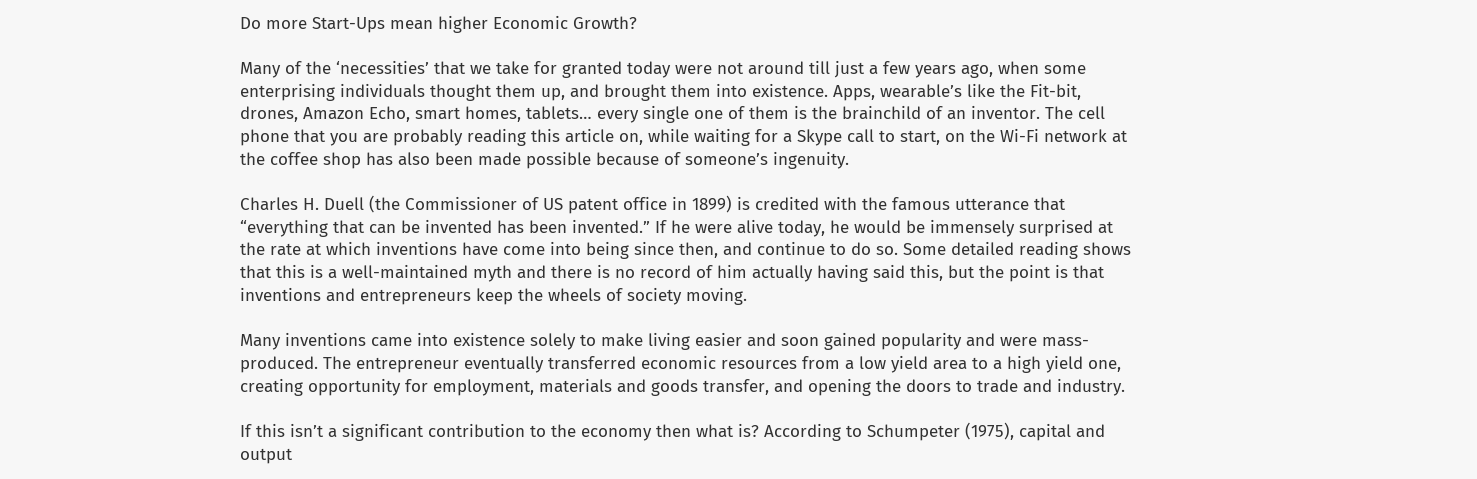Do more Start-Ups mean higher Economic Growth?

Many of the ‘necessities’ that we take for granted today were not around till just a few years ago, when some enterprising individuals thought them up, and brought them into existence. Apps, wearable’s like the Fit-bit, drones, Amazon Echo, smart homes, tablets… every single one of them is the brainchild of an inventor. The cell phone that you are probably reading this article on, while waiting for a Skype call to start, on the Wi-Fi network at the coffee shop has also been made possible because of someone’s ingenuity.

Charles H. Duell (the Commissioner of US patent office in 1899) is credited with the famous utterance that “everything that can be invented has been invented.” If he were alive today, he would be immensely surprised at the rate at which inventions have come into being since then, and continue to do so. Some detailed reading shows that this is a well-maintained myth and there is no record of him actually having said this, but the point is that inventions and entrepreneurs keep the wheels of society moving.

Many inventions came into existence solely to make living easier and soon gained popularity and were mass-produced. The entrepreneur eventually transferred economic resources from a low yield area to a high yield one, creating opportunity for employment, materials and goods transfer, and opening the doors to trade and industry.

If this isn’t a significant contribution to the economy then what is? According to Schumpeter (1975), capital and output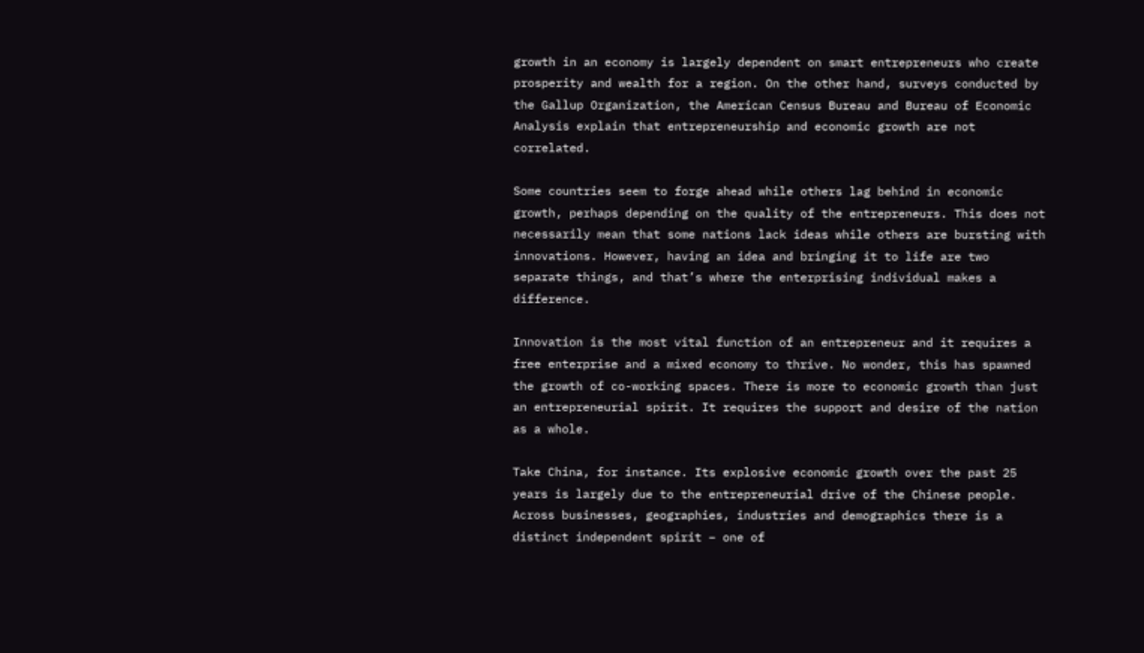growth in an economy is largely dependent on smart entrepreneurs who create prosperity and wealth for a region. On the other hand, surveys conducted by the Gallup Organization, the American Census Bureau and Bureau of Economic Analysis explain that entrepreneurship and economic growth are not correlated.

Some countries seem to forge ahead while others lag behind in economic growth, perhaps depending on the quality of the entrepreneurs. This does not necessarily mean that some nations lack ideas while others are bursting with innovations. However, having an idea and bringing it to life are two separate things, and that’s where the enterprising individual makes a difference.

Innovation is the most vital function of an entrepreneur and it requires a free enterprise and a mixed economy to thrive. No wonder, this has spawned the growth of co-working spaces. There is more to economic growth than just an entrepreneurial spirit. It requires the support and desire of the nation as a whole.

Take China, for instance. Its explosive economic growth over the past 25 years is largely due to the entrepreneurial drive of the Chinese people. Across businesses, geographies, industries and demographics there is a distinct independent spirit – one of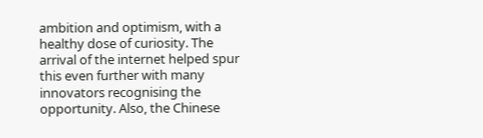ambition and optimism, with a healthy dose of curiosity. The arrival of the internet helped spur this even further with many innovators recognising the opportunity. Also, the Chinese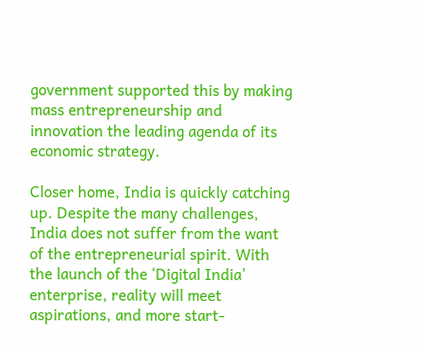government supported this by making mass entrepreneurship and innovation the leading agenda of its economic strategy.

Closer home, India is quickly catching up. Despite the many challenges, India does not suffer from the want of the entrepreneurial spirit. With the launch of the ‘Digital India’ enterprise, reality will meet aspirations, and more start-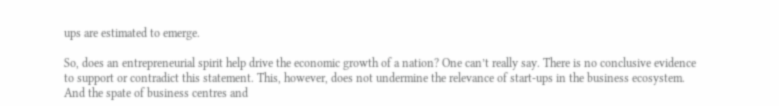ups are estimated to emerge.

So, does an entrepreneurial spirit help drive the economic growth of a nation? One can’t really say. There is no conclusive evidence to support or contradict this statement. This, however, does not undermine the relevance of start-ups in the business ecosystem. And the spate of business centres and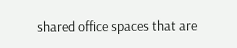shared office spaces that are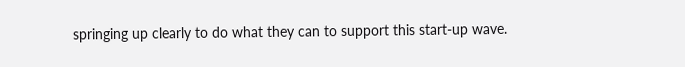springing up clearly to do what they can to support this start-up wave.